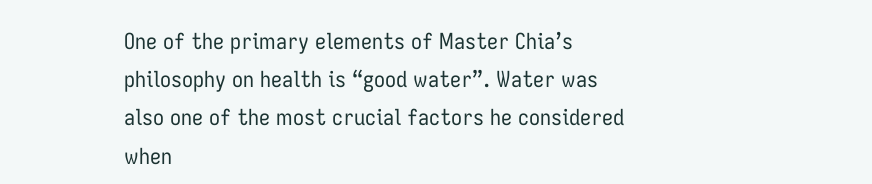One of the primary elements of Master Chia’s philosophy on health is “good water”. Water was also one of the most crucial factors he considered when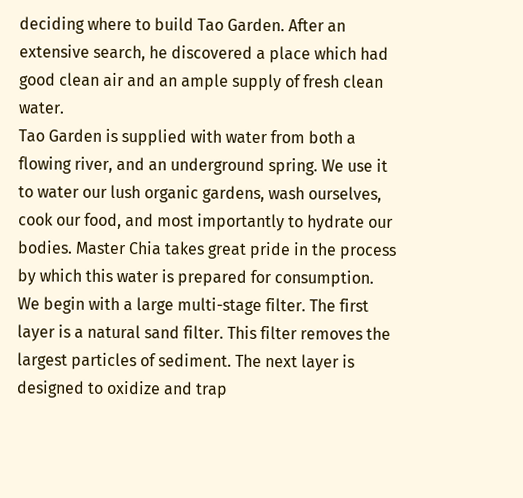deciding where to build Tao Garden. After an extensive search, he discovered a place which had good clean air and an ample supply of fresh clean water.
Tao Garden is supplied with water from both a flowing river, and an underground spring. We use it to water our lush organic gardens, wash ourselves, cook our food, and most importantly to hydrate our bodies. Master Chia takes great pride in the process by which this water is prepared for consumption.
We begin with a large multi-stage filter. The first layer is a natural sand filter. This filter removes the largest particles of sediment. The next layer is designed to oxidize and trap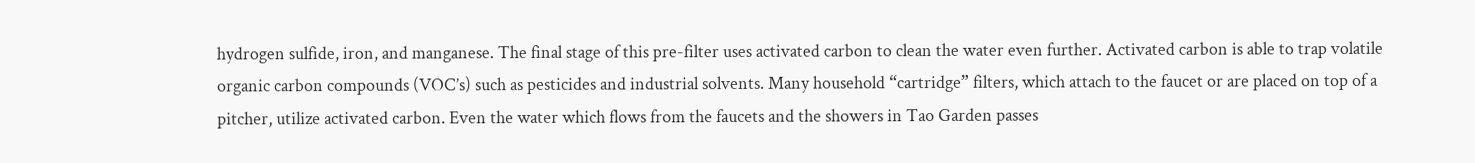hydrogen sulfide, iron, and manganese. The final stage of this pre-filter uses activated carbon to clean the water even further. Activated carbon is able to trap volatile organic carbon compounds (VOC’s) such as pesticides and industrial solvents. Many household “cartridge” filters, which attach to the faucet or are placed on top of a pitcher, utilize activated carbon. Even the water which flows from the faucets and the showers in Tao Garden passes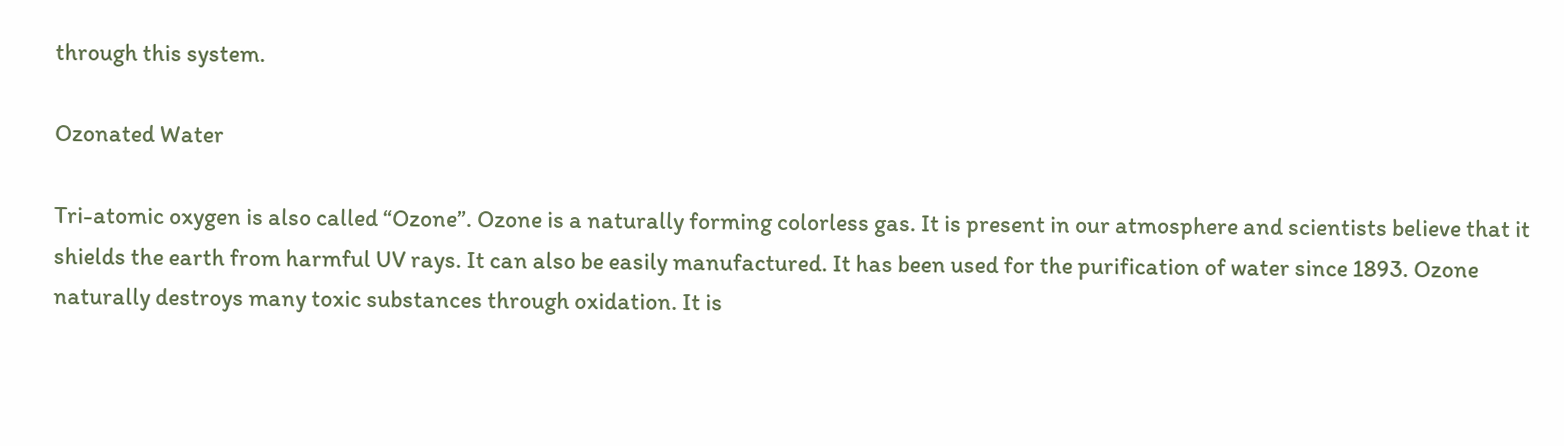through this system.

Ozonated Water

Tri-atomic oxygen is also called “Ozone”. Ozone is a naturally forming colorless gas. It is present in our atmosphere and scientists believe that it shields the earth from harmful UV rays. It can also be easily manufactured. It has been used for the purification of water since 1893. Ozone naturally destroys many toxic substances through oxidation. It is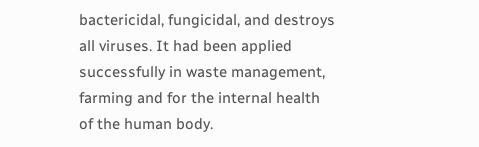bactericidal, fungicidal, and destroys all viruses. It had been applied successfully in waste management, farming and for the internal health of the human body.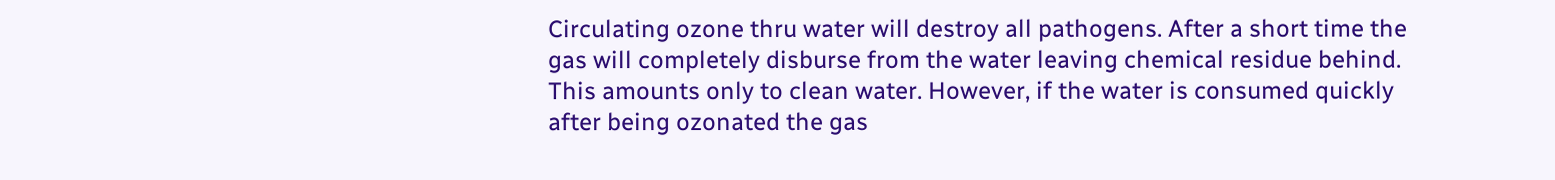Circulating ozone thru water will destroy all pathogens. After a short time the gas will completely disburse from the water leaving chemical residue behind. This amounts only to clean water. However, if the water is consumed quickly after being ozonated the gas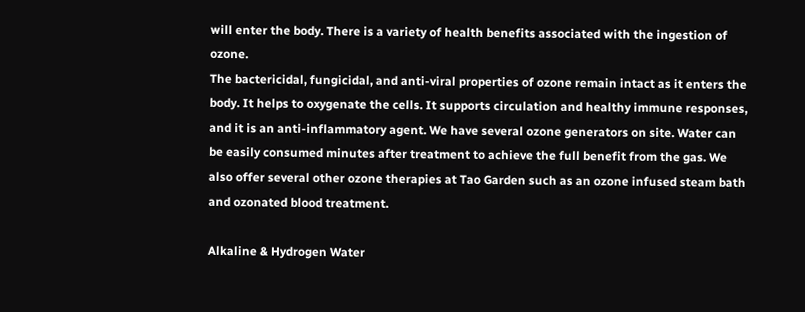will enter the body. There is a variety of health benefits associated with the ingestion of ozone.
The bactericidal, fungicidal, and anti-viral properties of ozone remain intact as it enters the body. It helps to oxygenate the cells. It supports circulation and healthy immune responses, and it is an anti-inflammatory agent. We have several ozone generators on site. Water can be easily consumed minutes after treatment to achieve the full benefit from the gas. We also offer several other ozone therapies at Tao Garden such as an ozone infused steam bath and ozonated blood treatment.

Alkaline & Hydrogen Water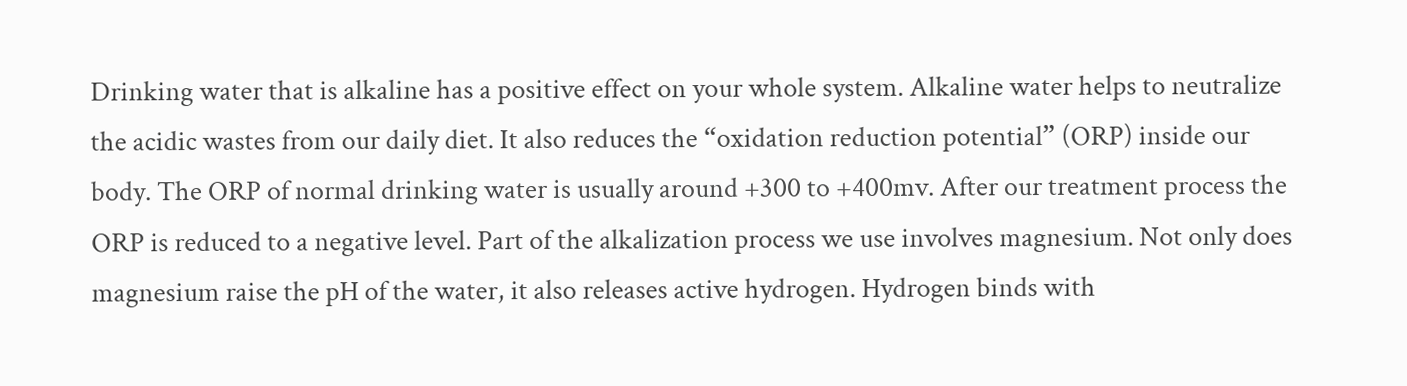Drinking water that is alkaline has a positive effect on your whole system. Alkaline water helps to neutralize the acidic wastes from our daily diet. It also reduces the “oxidation reduction potential” (ORP) inside our body. The ORP of normal drinking water is usually around +300 to +400mv. After our treatment process the ORP is reduced to a negative level. Part of the alkalization process we use involves magnesium. Not only does magnesium raise the pH of the water, it also releases active hydrogen. Hydrogen binds with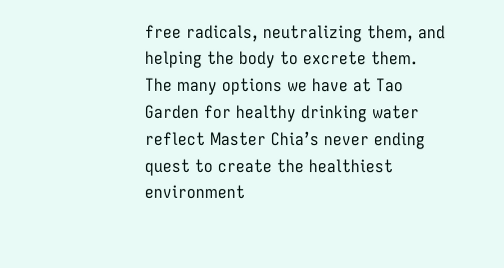free radicals, neutralizing them, and helping the body to excrete them.
The many options we have at Tao Garden for healthy drinking water reflect Master Chia’s never ending quest to create the healthiest environment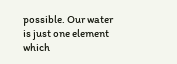possible. Our water is just one element which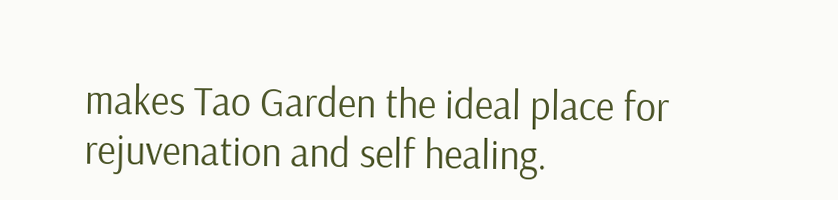makes Tao Garden the ideal place for rejuvenation and self healing.